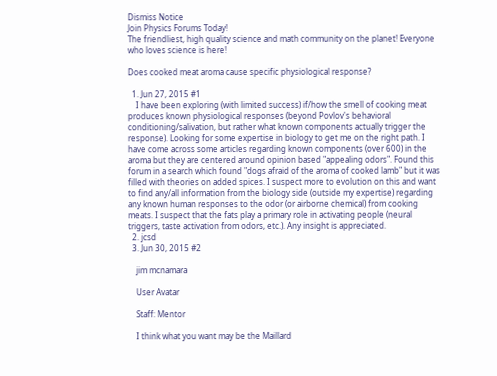Dismiss Notice
Join Physics Forums Today!
The friendliest, high quality science and math community on the planet! Everyone who loves science is here!

Does cooked meat aroma cause specific physiological response?

  1. Jun 27, 2015 #1
    I have been exploring (with limited success) if/how the smell of cooking meat produces known physiological responses (beyond Povlov's behavioral conditioning/salivation, but rather what known components actually trigger the response). Looking for some expertise in biology to get me on the right path. I have come across some articles regarding known components (over 600) in the aroma but they are centered around opinion based "appealing odors". Found this forum in a search which found "dogs afraid of the aroma of cooked lamb" but it was filled with theories on added spices. I suspect more to evolution on this and want to find any/all information from the biology side (outside my expertise) regarding any known human responses to the odor (or airborne chemical) from cooking meats. I suspect that the fats play a primary role in activating people (neural triggers, taste activation from odors, etc.). Any insight is appreciated.
  2. jcsd
  3. Jun 30, 2015 #2

    jim mcnamara

    User Avatar

    Staff: Mentor

    I think what you want may be the Maillard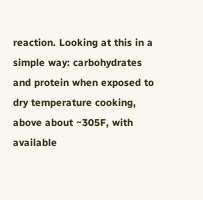reaction. Looking at this in a simple way: carbohydrates and protein when exposed to dry temperature cooking, above about ~305F, with available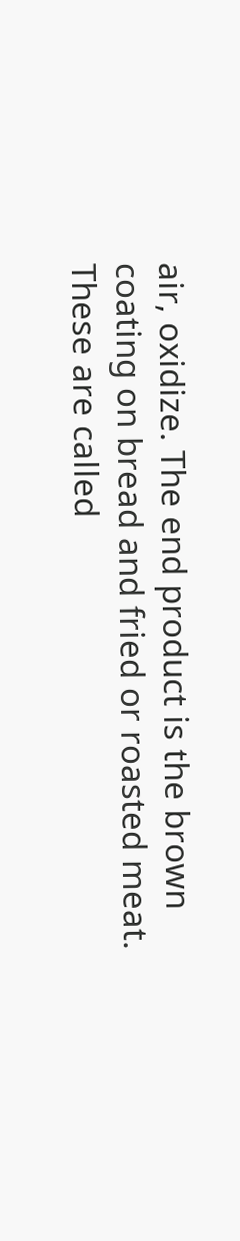air, oxidize. The end product is the brown coating on bread and fried or roasted meat. These are called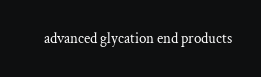advanced glycation end products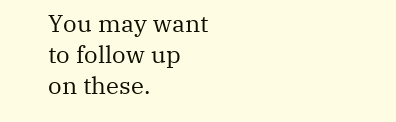You may want to follow up on these.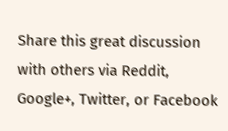Share this great discussion with others via Reddit, Google+, Twitter, or Facebook